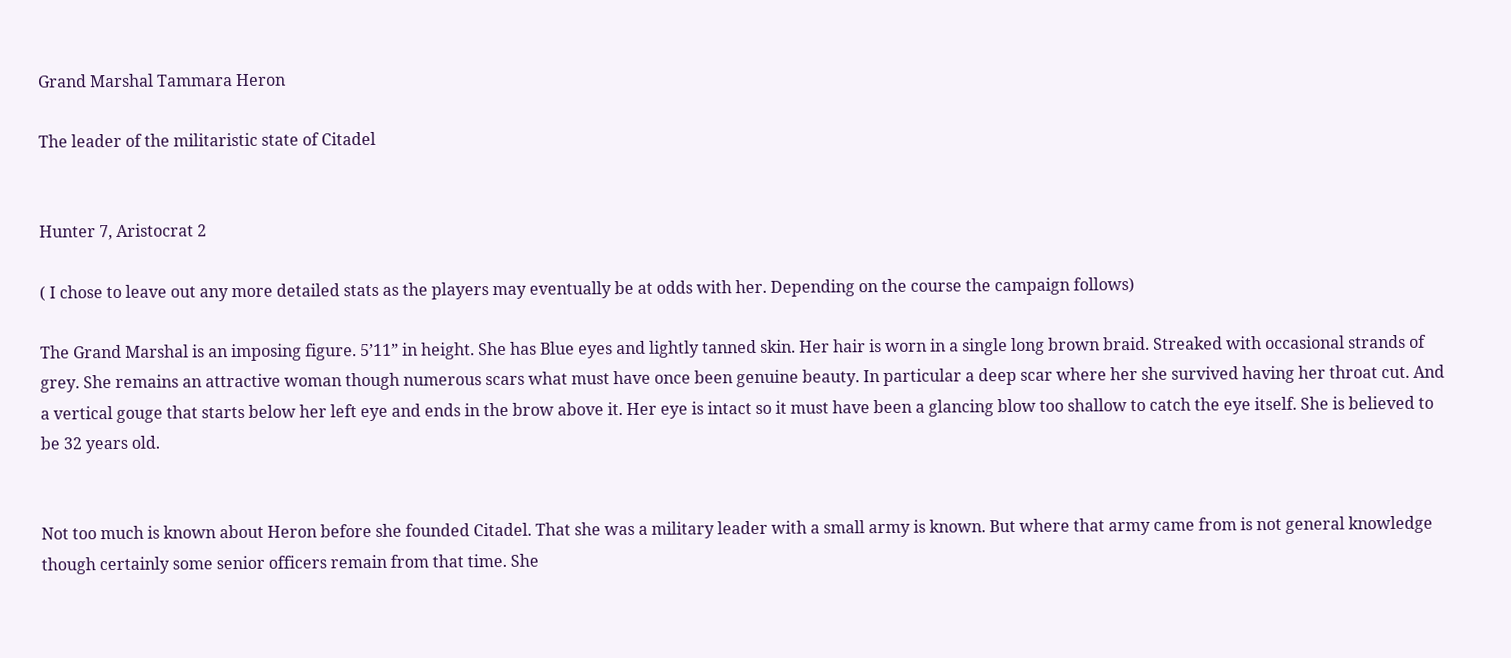Grand Marshal Tammara Heron

The leader of the militaristic state of Citadel


Hunter 7, Aristocrat 2

( I chose to leave out any more detailed stats as the players may eventually be at odds with her. Depending on the course the campaign follows)

The Grand Marshal is an imposing figure. 5’11” in height. She has Blue eyes and lightly tanned skin. Her hair is worn in a single long brown braid. Streaked with occasional strands of grey. She remains an attractive woman though numerous scars what must have once been genuine beauty. In particular a deep scar where her she survived having her throat cut. And a vertical gouge that starts below her left eye and ends in the brow above it. Her eye is intact so it must have been a glancing blow too shallow to catch the eye itself. She is believed to be 32 years old.


Not too much is known about Heron before she founded Citadel. That she was a military leader with a small army is known. But where that army came from is not general knowledge though certainly some senior officers remain from that time. She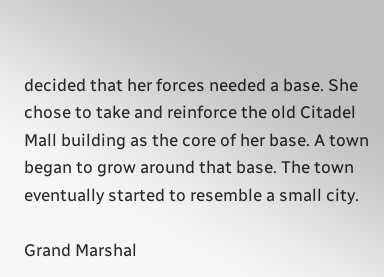decided that her forces needed a base. She chose to take and reinforce the old Citadel Mall building as the core of her base. A town began to grow around that base. The town eventually started to resemble a small city.

Grand Marshal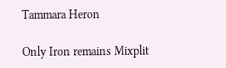Tammara Heron

Only Iron remains Mixplit